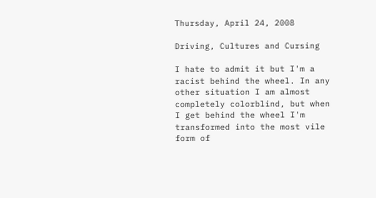Thursday, April 24, 2008

Driving, Cultures and Cursing

I hate to admit it but I'm a racist behind the wheel. In any other situation I am almost completely colorblind, but when I get behind the wheel I'm transformed into the most vile form of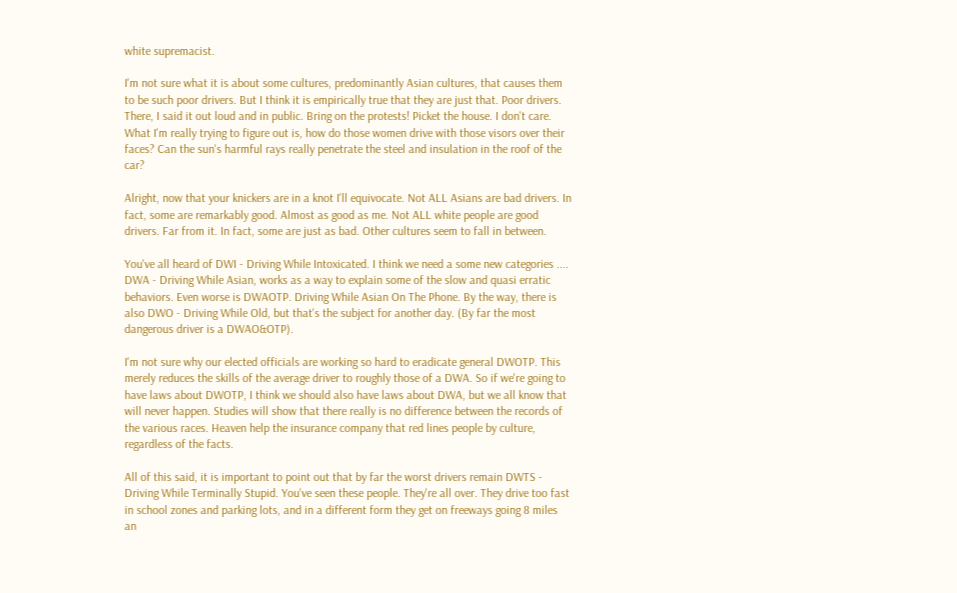white supremacist.

I'm not sure what it is about some cultures, predominantly Asian cultures, that causes them to be such poor drivers. But I think it is empirically true that they are just that. Poor drivers. There, I said it out loud and in public. Bring on the protests! Picket the house. I don't care. What I'm really trying to figure out is, how do those women drive with those visors over their faces? Can the sun's harmful rays really penetrate the steel and insulation in the roof of the car?

Alright, now that your knickers are in a knot I'll equivocate. Not ALL Asians are bad drivers. In fact, some are remarkably good. Almost as good as me. Not ALL white people are good drivers. Far from it. In fact, some are just as bad. Other cultures seem to fall in between.

You've all heard of DWI - Driving While Intoxicated. I think we need a some new categories .... DWA - Driving While Asian, works as a way to explain some of the slow and quasi erratic behaviors. Even worse is DWAOTP. Driving While Asian On The Phone. By the way, there is also DWO - Driving While Old, but that's the subject for another day. (By far the most dangerous driver is a DWAO&OTP).

I'm not sure why our elected officials are working so hard to eradicate general DWOTP. This merely reduces the skills of the average driver to roughly those of a DWA. So if we're going to have laws about DWOTP, I think we should also have laws about DWA, but we all know that will never happen. Studies will show that there really is no difference between the records of the various races. Heaven help the insurance company that red lines people by culture, regardless of the facts.

All of this said, it is important to point out that by far the worst drivers remain DWTS - Driving While Terminally Stupid. You've seen these people. They're all over. They drive too fast in school zones and parking lots, and in a different form they get on freeways going 8 miles an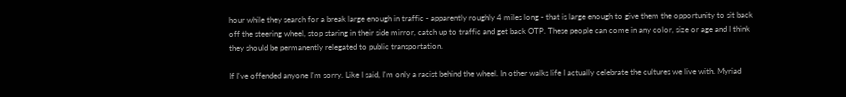hour while they search for a break large enough in traffic - apparently roughly 4 miles long - that is large enough to give them the opportunity to sit back off the steering wheel, stop staring in their side mirror, catch up to traffic and get back OTP. These people can come in any color, size or age and I think they should be permanently relegated to public transportation.

If I've offended anyone I'm sorry. Like I said, I'm only a racist behind the wheel. In other walks life I actually celebrate the cultures we live with. Myriad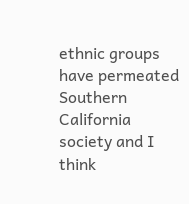ethnic groups have permeated Southern California society and I think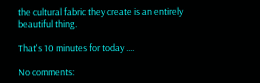the cultural fabric they create is an entirely beautiful thing.

That's 10 minutes for today ....

No comments: